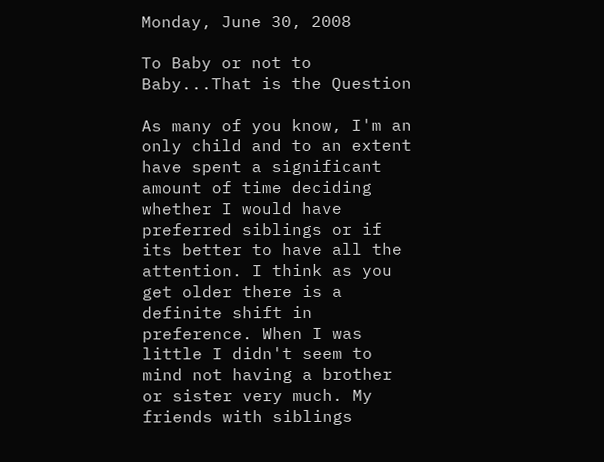Monday, June 30, 2008

To Baby or not to Baby...That is the Question

As many of you know, I'm an only child and to an extent have spent a significant amount of time deciding whether I would have preferred siblings or if its better to have all the attention. I think as you get older there is a definite shift in preference. When I was little I didn't seem to mind not having a brother or sister very much. My friends with siblings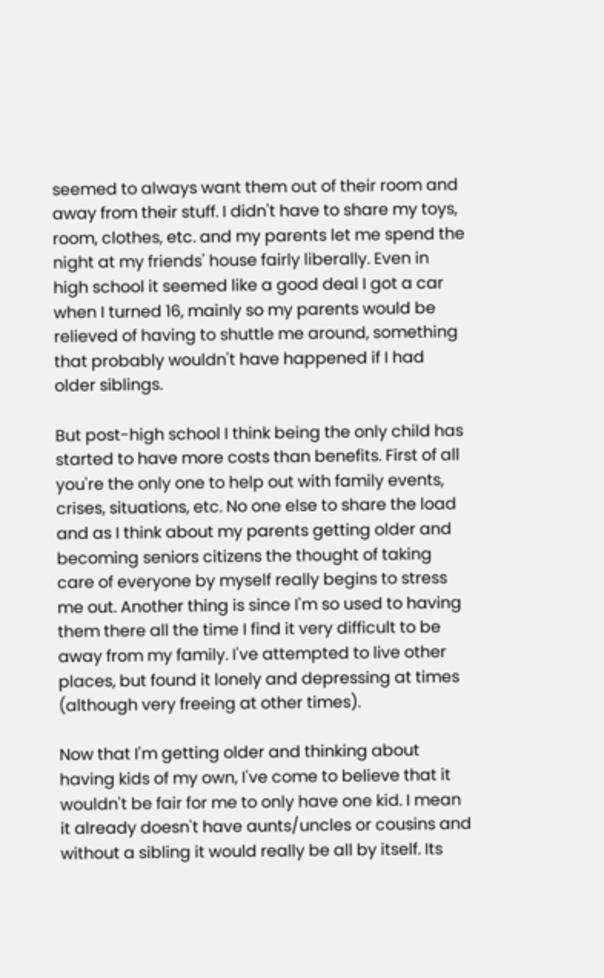seemed to always want them out of their room and away from their stuff. I didn't have to share my toys, room, clothes, etc. and my parents let me spend the night at my friends' house fairly liberally. Even in high school it seemed like a good deal I got a car when I turned 16, mainly so my parents would be relieved of having to shuttle me around, something that probably wouldn't have happened if I had older siblings.

But post-high school I think being the only child has started to have more costs than benefits. First of all you're the only one to help out with family events, crises, situations, etc. No one else to share the load and as I think about my parents getting older and becoming seniors citizens the thought of taking care of everyone by myself really begins to stress me out. Another thing is since I'm so used to having them there all the time I find it very difficult to be away from my family. I've attempted to live other places, but found it lonely and depressing at times (although very freeing at other times).

Now that I'm getting older and thinking about having kids of my own, I've come to believe that it wouldn't be fair for me to only have one kid. I mean it already doesn't have aunts/uncles or cousins and without a sibling it would really be all by itself. Its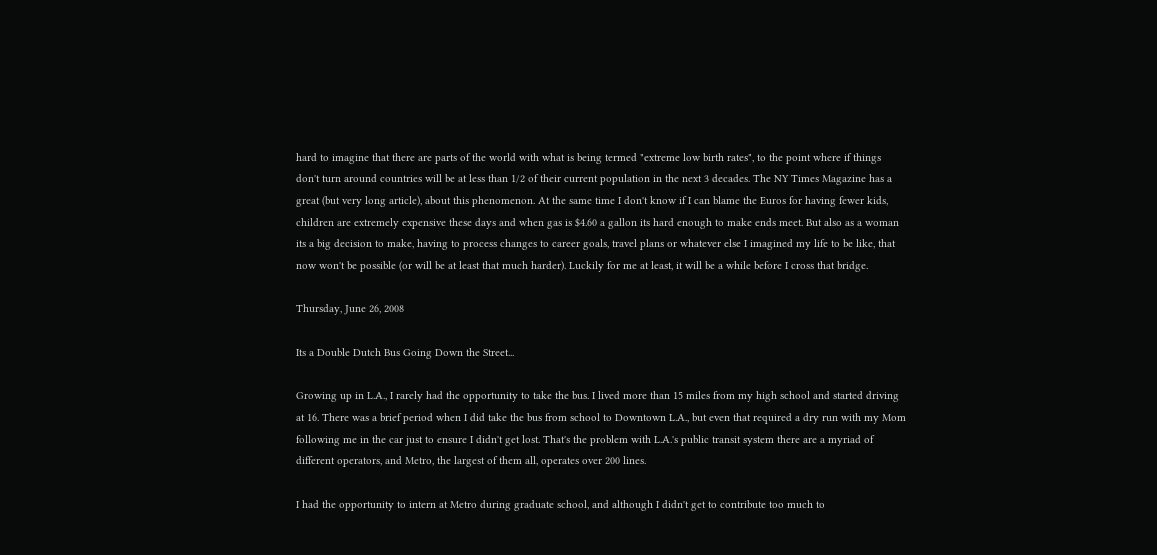hard to imagine that there are parts of the world with what is being termed "extreme low birth rates", to the point where if things don't turn around countries will be at less than 1/2 of their current population in the next 3 decades. The NY Times Magazine has a great (but very long article), about this phenomenon. At the same time I don't know if I can blame the Euros for having fewer kids, children are extremely expensive these days and when gas is $4.60 a gallon its hard enough to make ends meet. But also as a woman its a big decision to make, having to process changes to career goals, travel plans or whatever else I imagined my life to be like, that now won't be possible (or will be at least that much harder). Luckily for me at least, it will be a while before I cross that bridge.

Thursday, June 26, 2008

Its a Double Dutch Bus Going Down the Street...

Growing up in L.A., I rarely had the opportunity to take the bus. I lived more than 15 miles from my high school and started driving at 16. There was a brief period when I did take the bus from school to Downtown L.A., but even that required a dry run with my Mom following me in the car just to ensure I didn't get lost. That's the problem with L.A.'s public transit system there are a myriad of different operators, and Metro, the largest of them all, operates over 200 lines.

I had the opportunity to intern at Metro during graduate school, and although I didn't get to contribute too much to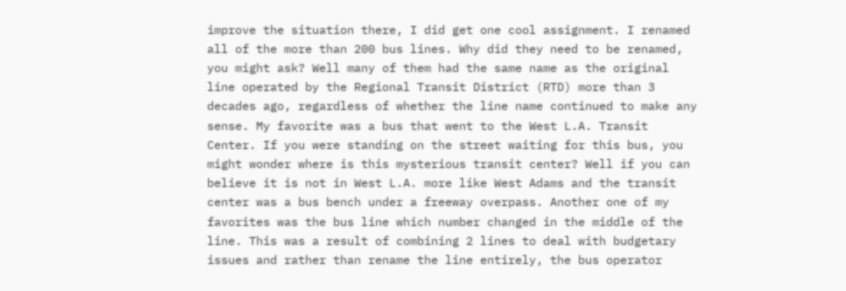improve the situation there, I did get one cool assignment. I renamed all of the more than 200 bus lines. Why did they need to be renamed, you might ask? Well many of them had the same name as the original line operated by the Regional Transit District (RTD) more than 3 decades ago, regardless of whether the line name continued to make any sense. My favorite was a bus that went to the West L.A. Transit Center. If you were standing on the street waiting for this bus, you might wonder where is this mysterious transit center? Well if you can believe it is not in West L.A. more like West Adams and the transit center was a bus bench under a freeway overpass. Another one of my favorites was the bus line which number changed in the middle of the line. This was a result of combining 2 lines to deal with budgetary issues and rather than rename the line entirely, the bus operator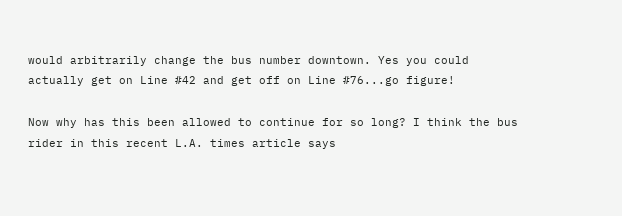would arbitrarily change the bus number downtown. Yes you could actually get on Line #42 and get off on Line #76...go figure!

Now why has this been allowed to continue for so long? I think the bus rider in this recent L.A. times article says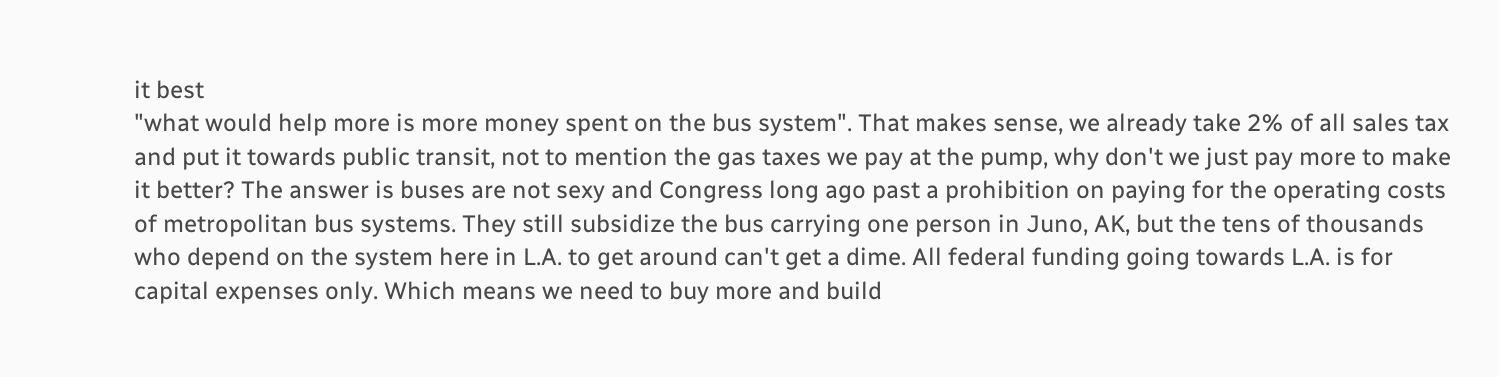it best
"what would help more is more money spent on the bus system". That makes sense, we already take 2% of all sales tax and put it towards public transit, not to mention the gas taxes we pay at the pump, why don't we just pay more to make it better? The answer is buses are not sexy and Congress long ago past a prohibition on paying for the operating costs of metropolitan bus systems. They still subsidize the bus carrying one person in Juno, AK, but the tens of thousands who depend on the system here in L.A. to get around can't get a dime. All federal funding going towards L.A. is for capital expenses only. Which means we need to buy more and build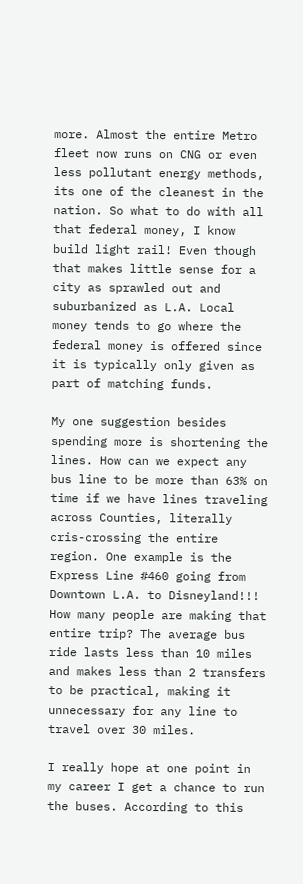more. Almost the entire Metro fleet now runs on CNG or even less pollutant energy methods, its one of the cleanest in the nation. So what to do with all that federal money, I know build light rail! Even though that makes little sense for a city as sprawled out and suburbanized as L.A. Local money tends to go where the federal money is offered since it is typically only given as part of matching funds.

My one suggestion besides spending more is shortening the lines. How can we expect any bus line to be more than 63% on time if we have lines traveling across Counties, literally cris-crossing the entire region. One example is the Express Line #460 going from Downtown L.A. to Disneyland!!! How many people are making that entire trip? The average bus ride lasts less than 10 miles and makes less than 2 transfers to be practical, making it unnecessary for any line to travel over 30 miles.

I really hope at one point in my career I get a chance to run the buses. According to this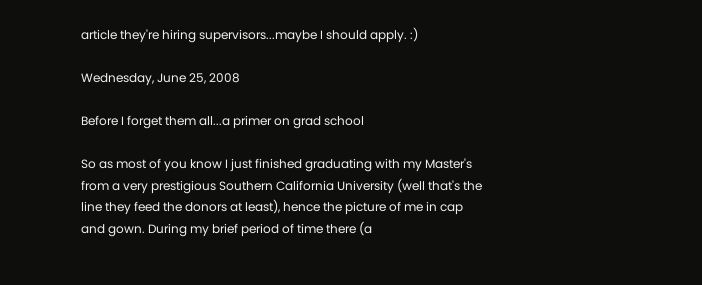article they're hiring supervisors...maybe I should apply. :)

Wednesday, June 25, 2008

Before I forget them all...a primer on grad school

So as most of you know I just finished graduating with my Master's from a very prestigious Southern California University (well that's the line they feed the donors at least), hence the picture of me in cap and gown. During my brief period of time there (a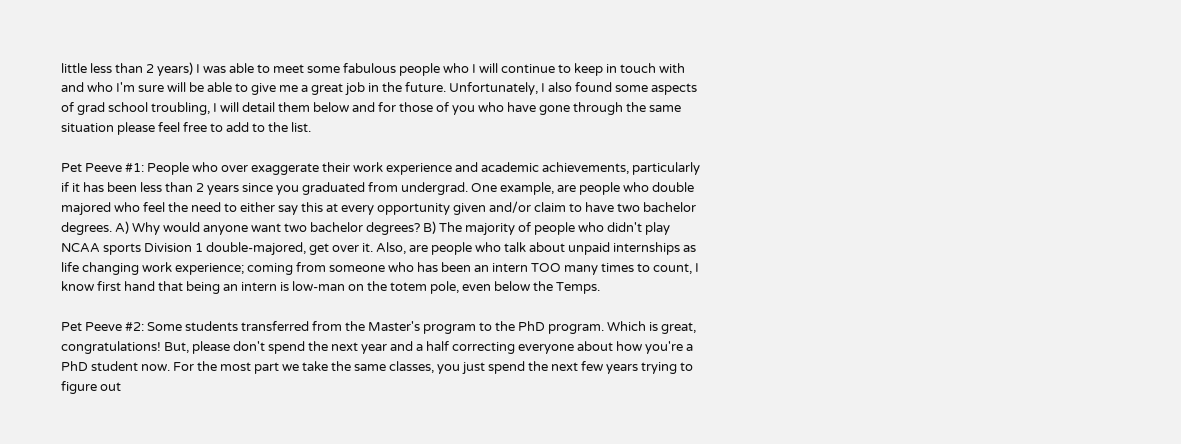little less than 2 years) I was able to meet some fabulous people who I will continue to keep in touch with and who I'm sure will be able to give me a great job in the future. Unfortunately, I also found some aspects of grad school troubling, I will detail them below and for those of you who have gone through the same situation please feel free to add to the list.

Pet Peeve #1: People who over exaggerate their work experience and academic achievements, particularly if it has been less than 2 years since you graduated from undergrad. One example, are people who double majored who feel the need to either say this at every opportunity given and/or claim to have two bachelor degrees. A) Why would anyone want two bachelor degrees? B) The majority of people who didn't play NCAA sports Division 1 double-majored, get over it. Also, are people who talk about unpaid internships as life changing work experience; coming from someone who has been an intern TOO many times to count, I know first hand that being an intern is low-man on the totem pole, even below the Temps.

Pet Peeve #2: Some students transferred from the Master's program to the PhD program. Which is great, congratulations! But, please don't spend the next year and a half correcting everyone about how you're a PhD student now. For the most part we take the same classes, you just spend the next few years trying to figure out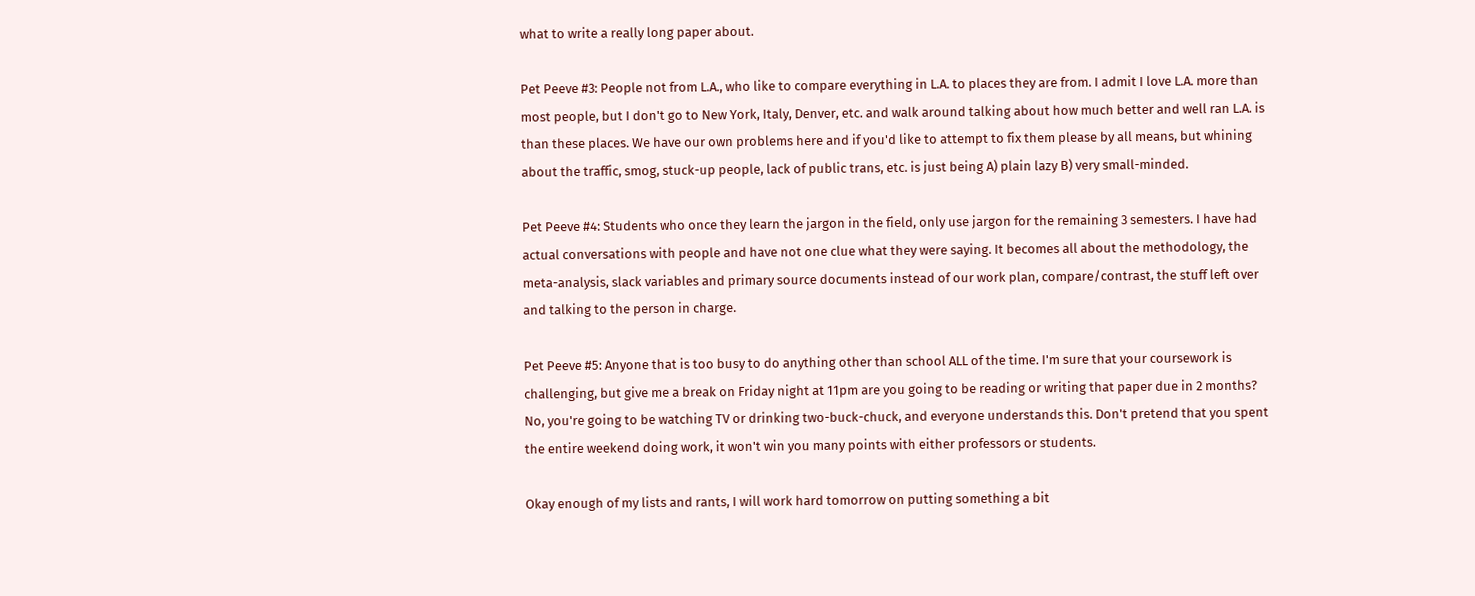what to write a really long paper about.

Pet Peeve #3: People not from L.A., who like to compare everything in L.A. to places they are from. I admit I love L.A. more than most people, but I don't go to New York, Italy, Denver, etc. and walk around talking about how much better and well ran L.A. is than these places. We have our own problems here and if you'd like to attempt to fix them please by all means, but whining about the traffic, smog, stuck-up people, lack of public trans, etc. is just being A) plain lazy B) very small-minded.

Pet Peeve #4: Students who once they learn the jargon in the field, only use jargon for the remaining 3 semesters. I have had actual conversations with people and have not one clue what they were saying. It becomes all about the methodology, the meta-analysis, slack variables and primary source documents instead of our work plan, compare/contrast, the stuff left over and talking to the person in charge.

Pet Peeve #5: Anyone that is too busy to do anything other than school ALL of the time. I'm sure that your coursework is challenging, but give me a break on Friday night at 11pm are you going to be reading or writing that paper due in 2 months? No, you're going to be watching TV or drinking two-buck-chuck, and everyone understands this. Don't pretend that you spent the entire weekend doing work, it won't win you many points with either professors or students.

Okay enough of my lists and rants, I will work hard tomorrow on putting something a bit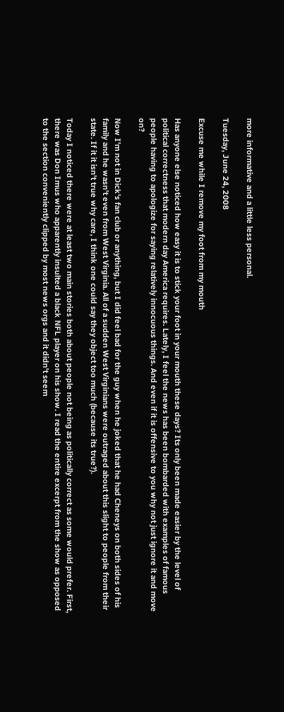more informative and a little less personal.

Tuesday, June 24, 2008

Excuse me while I remove my foot from my mouth

Has anyone else noticed how easy it is to stick your foot in your mouth these days? Its only been made easier by the level of political correctness that modern day America requires. Lately, I feel the news has been bombarded with examples of famous people having to apologize for saying relatively innocuous things. And even if it is offensive to you why not just ignore it and move on?

Now I'm not in Dick's fan club or anything, but I did feel bad for the guy when he joked that he had Cheneys on both sides of his family and he wasn't even from West Virginia. All of a sudden West Virginians were outraged about this slight to people from their state. If it it isn't true why care, I think one could say they object too much (because its true?).

Today I noticed there were at least two main stories both about people not being as politically correct as some would prefer. First, there was Don Imus who apparently insulted a black NFL player on his show. I read the entire excerpt from the show as opposed to the section conveniently clipped by most news orgs and it didn't seem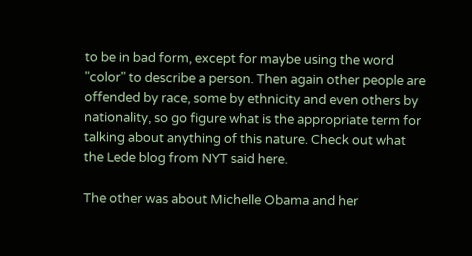to be in bad form, except for maybe using the word "color" to describe a person. Then again other people are offended by race, some by ethnicity and even others by nationality, so go figure what is the appropriate term for talking about anything of this nature. Check out what the Lede blog from NYT said here.

The other was about Michelle Obama and her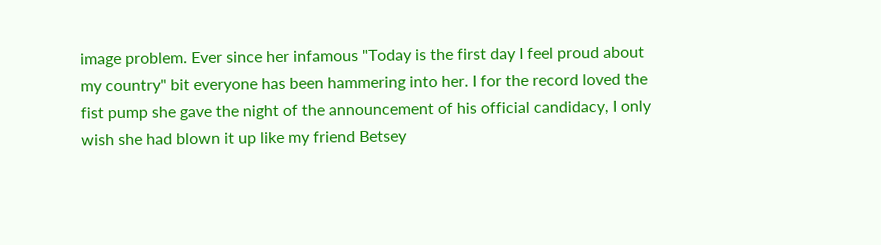image problem. Ever since her infamous "Today is the first day I feel proud about my country" bit everyone has been hammering into her. I for the record loved the fist pump she gave the night of the announcement of his official candidacy, I only wish she had blown it up like my friend Betsey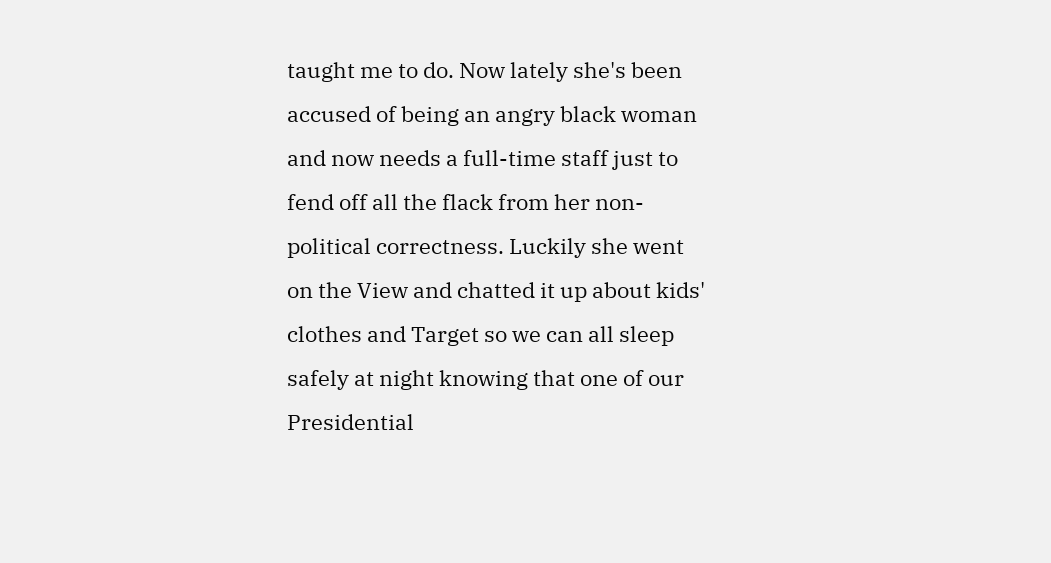taught me to do. Now lately she's been accused of being an angry black woman and now needs a full-time staff just to fend off all the flack from her non-political correctness. Luckily she went on the View and chatted it up about kids' clothes and Target so we can all sleep safely at night knowing that one of our Presidential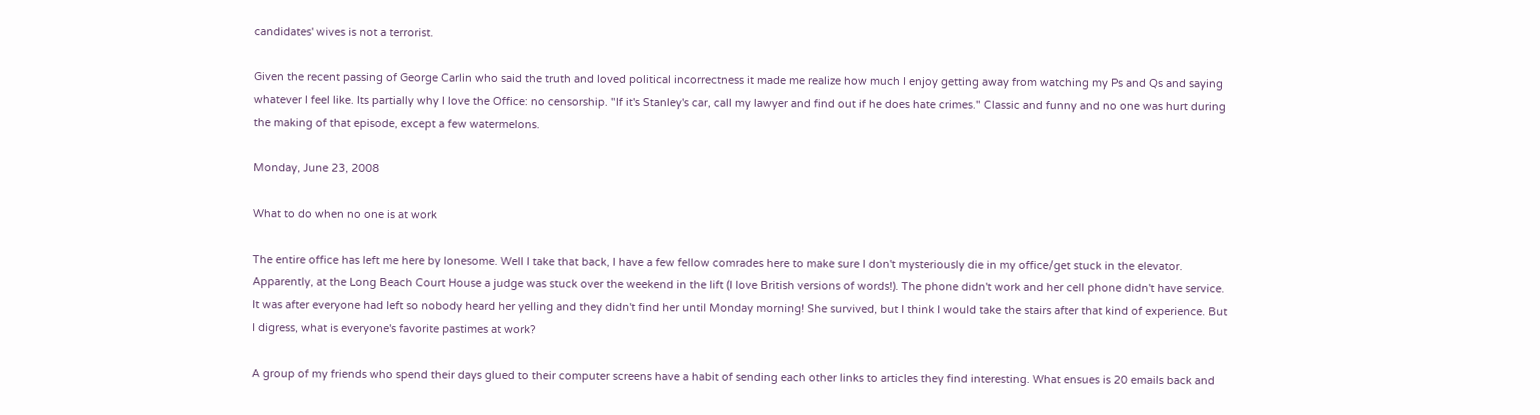candidates' wives is not a terrorist.

Given the recent passing of George Carlin who said the truth and loved political incorrectness it made me realize how much I enjoy getting away from watching my Ps and Qs and saying whatever I feel like. Its partially why I love the Office: no censorship. "If it's Stanley's car, call my lawyer and find out if he does hate crimes." Classic and funny and no one was hurt during the making of that episode, except a few watermelons.

Monday, June 23, 2008

What to do when no one is at work

The entire office has left me here by lonesome. Well I take that back, I have a few fellow comrades here to make sure I don't mysteriously die in my office/get stuck in the elevator. Apparently, at the Long Beach Court House a judge was stuck over the weekend in the lift (I love British versions of words!). The phone didn't work and her cell phone didn't have service. It was after everyone had left so nobody heard her yelling and they didn't find her until Monday morning! She survived, but I think I would take the stairs after that kind of experience. But I digress, what is everyone's favorite pastimes at work?

A group of my friends who spend their days glued to their computer screens have a habit of sending each other links to articles they find interesting. What ensues is 20 emails back and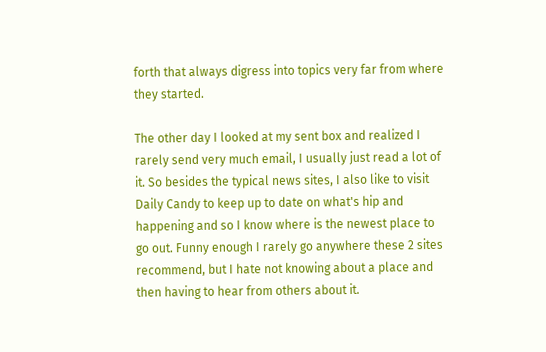forth that always digress into topics very far from where they started.

The other day I looked at my sent box and realized I rarely send very much email, I usually just read a lot of it. So besides the typical news sites, I also like to visit Daily Candy to keep up to date on what's hip and happening and so I know where is the newest place to go out. Funny enough I rarely go anywhere these 2 sites recommend, but I hate not knowing about a place and then having to hear from others about it.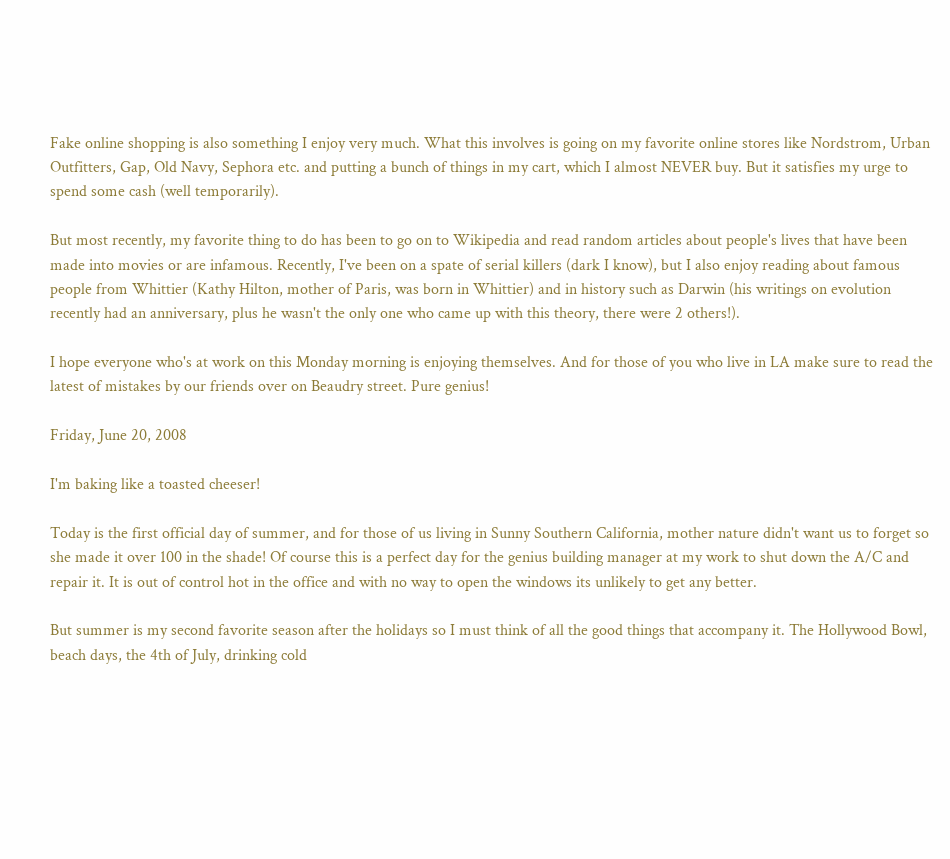Fake online shopping is also something I enjoy very much. What this involves is going on my favorite online stores like Nordstrom, Urban Outfitters, Gap, Old Navy, Sephora etc. and putting a bunch of things in my cart, which I almost NEVER buy. But it satisfies my urge to spend some cash (well temporarily).

But most recently, my favorite thing to do has been to go on to Wikipedia and read random articles about people's lives that have been made into movies or are infamous. Recently, I've been on a spate of serial killers (dark I know), but I also enjoy reading about famous people from Whittier (Kathy Hilton, mother of Paris, was born in Whittier) and in history such as Darwin (his writings on evolution recently had an anniversary, plus he wasn't the only one who came up with this theory, there were 2 others!).

I hope everyone who's at work on this Monday morning is enjoying themselves. And for those of you who live in LA make sure to read the latest of mistakes by our friends over on Beaudry street. Pure genius!

Friday, June 20, 2008

I'm baking like a toasted cheeser!

Today is the first official day of summer, and for those of us living in Sunny Southern California, mother nature didn't want us to forget so she made it over 100 in the shade! Of course this is a perfect day for the genius building manager at my work to shut down the A/C and repair it. It is out of control hot in the office and with no way to open the windows its unlikely to get any better.

But summer is my second favorite season after the holidays so I must think of all the good things that accompany it. The Hollywood Bowl, beach days, the 4th of July, drinking cold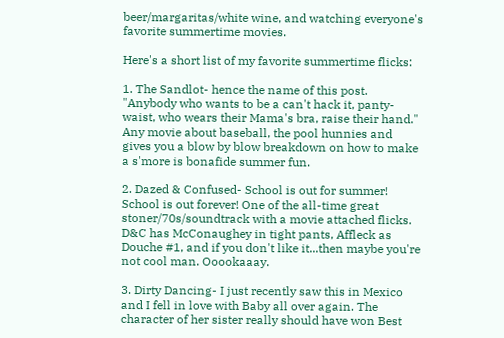beer/margaritas/white wine, and watching everyone's favorite summertime movies.

Here's a short list of my favorite summertime flicks:

1. The Sandlot- hence the name of this post. "Anybody who wants to be a can't hack it, panty-waist, who wears their Mama's bra, raise their hand." Any movie about baseball, the pool hunnies and gives you a blow by blow breakdown on how to make a s'more is bonafide summer fun.

2. Dazed & Confused- School is out for summer! School is out forever! One of the all-time great stoner/70s/soundtrack with a movie attached flicks. D&C has McConaughey in tight pants, Affleck as Douche #1, and if you don't like it...then maybe you're not cool man. Ooookaaay.

3. Dirty Dancing- I just recently saw this in Mexico and I fell in love with Baby all over again. The character of her sister really should have won Best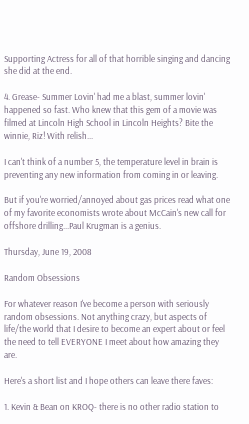Supporting Actress for all of that horrible singing and dancing she did at the end.

4. Grease- Summer Lovin' had me a blast, summer lovin' happened so fast. Who knew that this gem of a movie was filmed at Lincoln High School in Lincoln Heights? Bite the winnie, Riz! With relish...

I can't think of a number 5, the temperature level in brain is preventing any new information from coming in or leaving.

But if you're worried/annoyed about gas prices read what one of my favorite economists wrote about McCain's new call for offshore drilling...Paul Krugman is a genius.

Thursday, June 19, 2008

Random Obsessions

For whatever reason I've become a person with seriously random obsessions. Not anything crazy, but aspects of life/the world that I desire to become an expert about or feel the need to tell EVERYONE I meet about how amazing they are.

Here's a short list and I hope others can leave there faves:

1. Kevin & Bean on KROQ- there is no other radio station to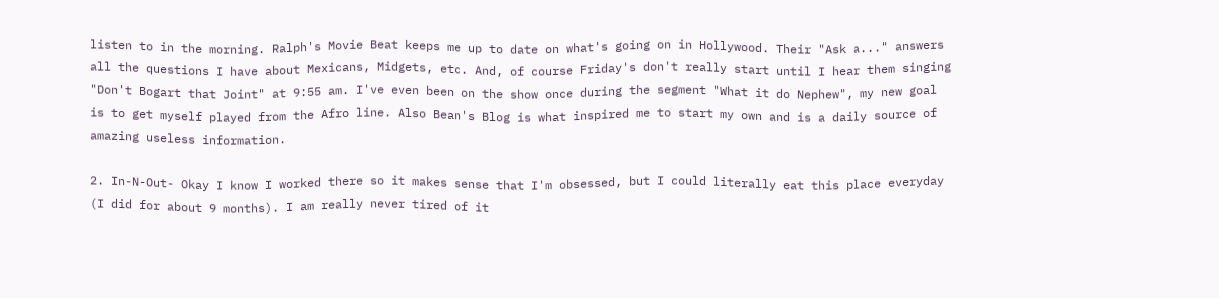listen to in the morning. Ralph's Movie Beat keeps me up to date on what's going on in Hollywood. Their "Ask a..." answers all the questions I have about Mexicans, Midgets, etc. And, of course Friday's don't really start until I hear them singing "Don't Bogart that Joint" at 9:55 am. I've even been on the show once during the segment "What it do Nephew", my new goal is to get myself played from the Afro line. Also Bean's Blog is what inspired me to start my own and is a daily source of amazing useless information.

2. In-N-Out- Okay I know I worked there so it makes sense that I'm obsessed, but I could literally eat this place everyday (I did for about 9 months). I am really never tired of it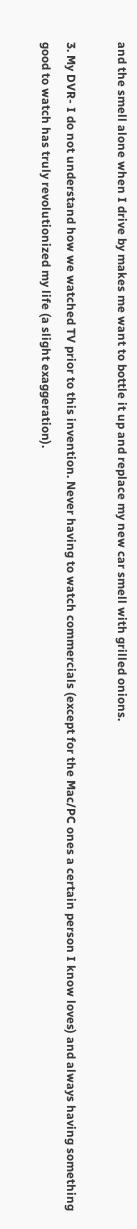and the smell alone when I drive by makes me want to bottle it up and replace my new car smell with grilled onions.

3. My DVR- I do not understand how we watched TV prior to this invention. Never having to watch commercials (except for the Mac/PC ones a certain person I know loves) and always having something good to watch has truly revolutionized my life (a slight exaggeration).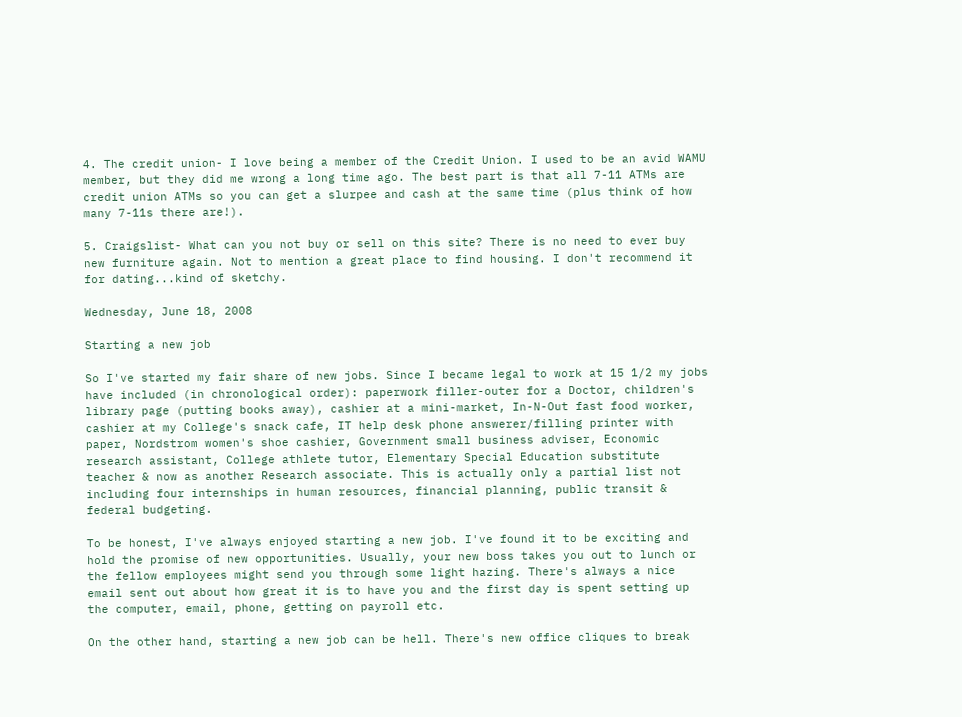4. The credit union- I love being a member of the Credit Union. I used to be an avid WAMU member, but they did me wrong a long time ago. The best part is that all 7-11 ATMs are credit union ATMs so you can get a slurpee and cash at the same time (plus think of how many 7-11s there are!).

5. Craigslist- What can you not buy or sell on this site? There is no need to ever buy new furniture again. Not to mention a great place to find housing. I don't recommend it for dating...kind of sketchy.

Wednesday, June 18, 2008

Starting a new job

So I've started my fair share of new jobs. Since I became legal to work at 15 1/2 my jobs have included (in chronological order): paperwork filler-outer for a Doctor, children's library page (putting books away), cashier at a mini-market, In-N-Out fast food worker, cashier at my College's snack cafe, IT help desk phone answerer/filling printer with paper, Nordstrom women's shoe cashier, Government small business adviser, Economic research assistant, College athlete tutor, Elementary Special Education substitute teacher & now as another Research associate. This is actually only a partial list not including four internships in human resources, financial planning, public transit & federal budgeting.

To be honest, I've always enjoyed starting a new job. I've found it to be exciting and hold the promise of new opportunities. Usually, your new boss takes you out to lunch or the fellow employees might send you through some light hazing. There's always a nice email sent out about how great it is to have you and the first day is spent setting up the computer, email, phone, getting on payroll etc.

On the other hand, starting a new job can be hell. There's new office cliques to break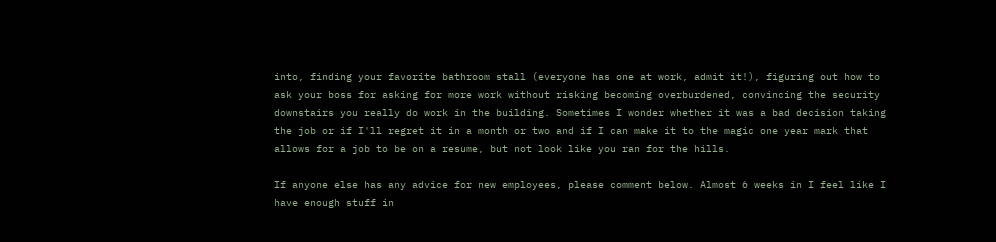into, finding your favorite bathroom stall (everyone has one at work, admit it!), figuring out how to ask your boss for asking for more work without risking becoming overburdened, convincing the security downstairs you really do work in the building. Sometimes I wonder whether it was a bad decision taking the job or if I'll regret it in a month or two and if I can make it to the magic one year mark that allows for a job to be on a resume, but not look like you ran for the hills.

If anyone else has any advice for new employees, please comment below. Almost 6 weeks in I feel like I have enough stuff in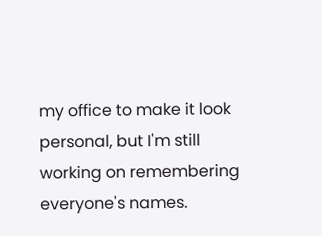my office to make it look personal, but I'm still working on remembering everyone's names.